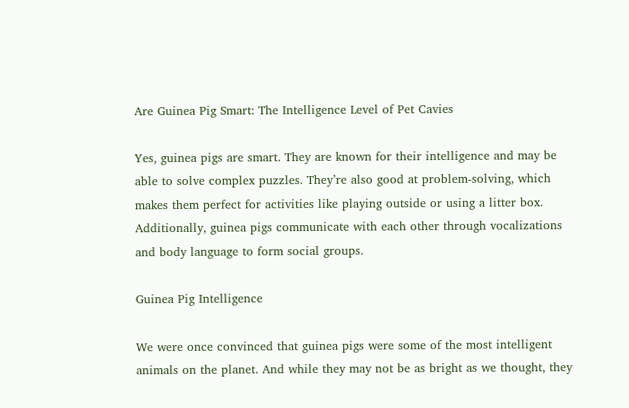Are Guinea Pig Smart: The Intelligence Level of Pet Cavies

Yes, guinea pigs are smart. They are known for their intelligence and may be able to solve complex puzzles. They’re also good at problem-solving, which makes them perfect for activities like playing outside or using a litter box. Additionally, guinea pigs communicate with each other through vocalizations and body language to form social groups.

Guinea Pig Intelligence

We were once convinced that guinea pigs were some of the most intelligent animals on the planet. And while they may not be as bright as we thought, they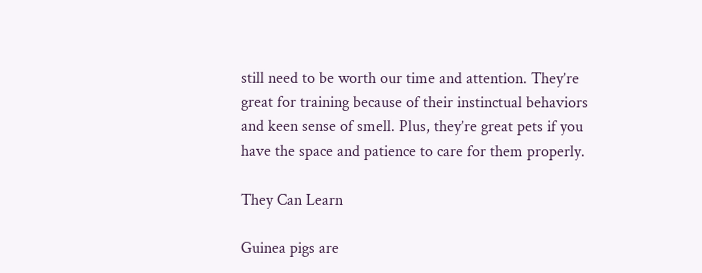still need to be worth our time and attention. They’re great for training because of their instinctual behaviors and keen sense of smell. Plus, they’re great pets if you have the space and patience to care for them properly.

They Can Learn

Guinea pigs are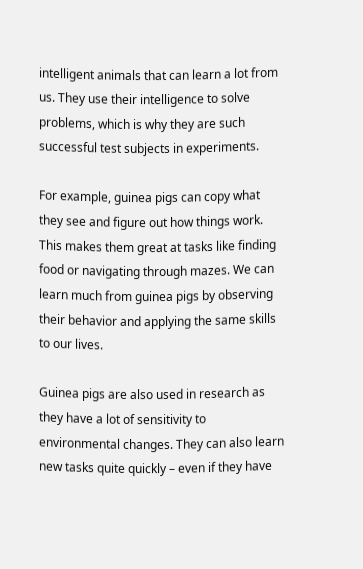intelligent animals that can learn a lot from us. They use their intelligence to solve problems, which is why they are such successful test subjects in experiments.

For example, guinea pigs can copy what they see and figure out how things work. This makes them great at tasks like finding food or navigating through mazes. We can learn much from guinea pigs by observing their behavior and applying the same skills to our lives.

Guinea pigs are also used in research as they have a lot of sensitivity to environmental changes. They can also learn new tasks quite quickly – even if they have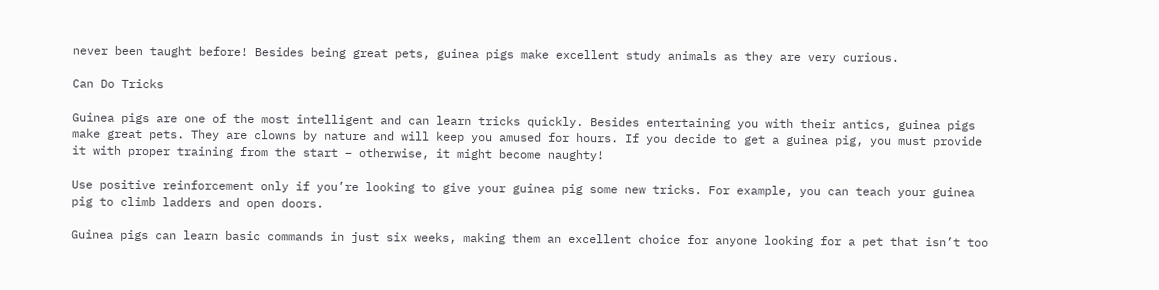never been taught before! Besides being great pets, guinea pigs make excellent study animals as they are very curious.

Can Do Tricks

Guinea pigs are one of the most intelligent and can learn tricks quickly. Besides entertaining you with their antics, guinea pigs make great pets. They are clowns by nature and will keep you amused for hours. If you decide to get a guinea pig, you must provide it with proper training from the start – otherwise, it might become naughty!

Use positive reinforcement only if you’re looking to give your guinea pig some new tricks. For example, you can teach your guinea pig to climb ladders and open doors.

Guinea pigs can learn basic commands in just six weeks, making them an excellent choice for anyone looking for a pet that isn’t too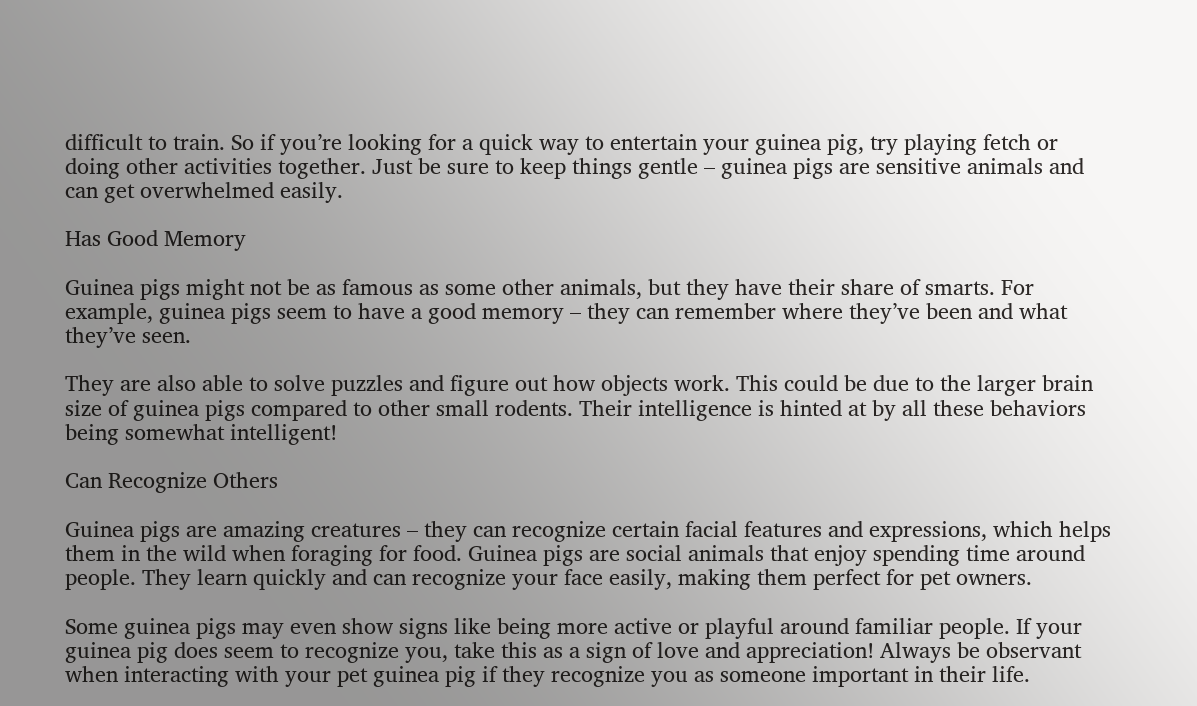difficult to train. So if you’re looking for a quick way to entertain your guinea pig, try playing fetch or doing other activities together. Just be sure to keep things gentle – guinea pigs are sensitive animals and can get overwhelmed easily.

Has Good Memory

Guinea pigs might not be as famous as some other animals, but they have their share of smarts. For example, guinea pigs seem to have a good memory – they can remember where they’ve been and what they’ve seen.

They are also able to solve puzzles and figure out how objects work. This could be due to the larger brain size of guinea pigs compared to other small rodents. Their intelligence is hinted at by all these behaviors being somewhat intelligent!

Can Recognize Others

Guinea pigs are amazing creatures – they can recognize certain facial features and expressions, which helps them in the wild when foraging for food. Guinea pigs are social animals that enjoy spending time around people. They learn quickly and can recognize your face easily, making them perfect for pet owners.

Some guinea pigs may even show signs like being more active or playful around familiar people. If your guinea pig does seem to recognize you, take this as a sign of love and appreciation! Always be observant when interacting with your pet guinea pig if they recognize you as someone important in their life.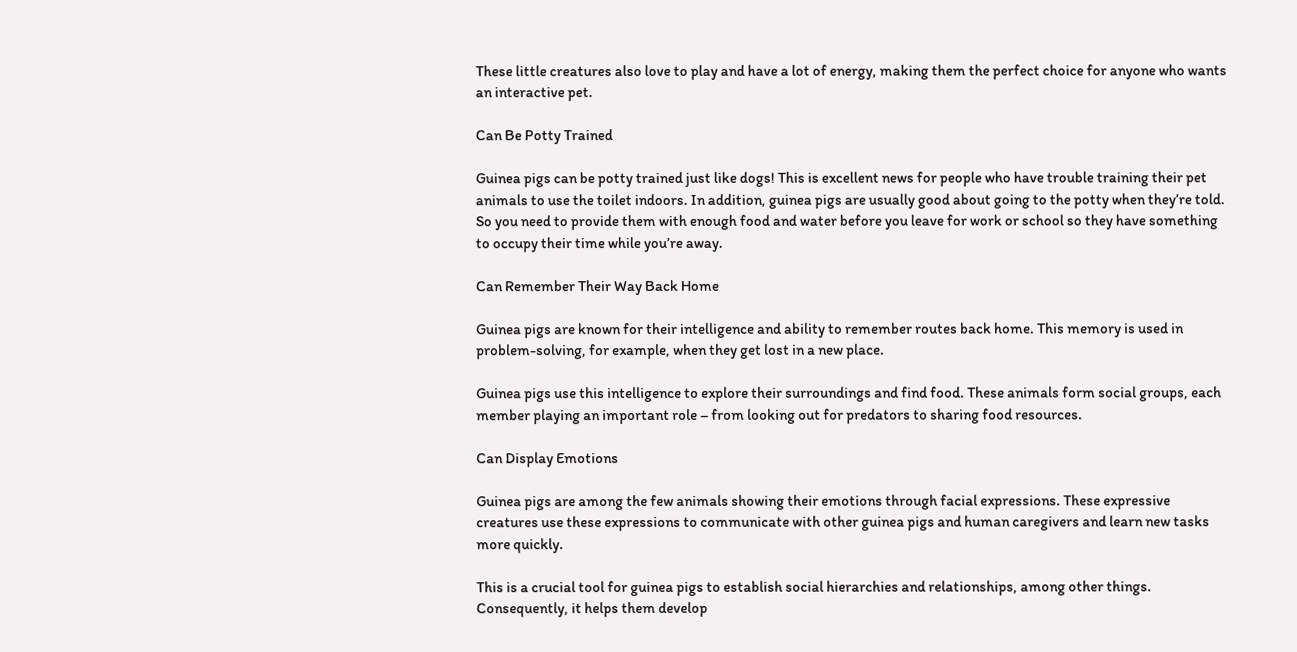These little creatures also love to play and have a lot of energy, making them the perfect choice for anyone who wants an interactive pet.

Can Be Potty Trained

Guinea pigs can be potty trained just like dogs! This is excellent news for people who have trouble training their pet animals to use the toilet indoors. In addition, guinea pigs are usually good about going to the potty when they’re told. So you need to provide them with enough food and water before you leave for work or school so they have something to occupy their time while you’re away.

Can Remember Their Way Back Home

Guinea pigs are known for their intelligence and ability to remember routes back home. This memory is used in problem-solving, for example, when they get lost in a new place.

Guinea pigs use this intelligence to explore their surroundings and find food. These animals form social groups, each member playing an important role – from looking out for predators to sharing food resources.

Can Display Emotions

Guinea pigs are among the few animals showing their emotions through facial expressions. These expressive creatures use these expressions to communicate with other guinea pigs and human caregivers and learn new tasks more quickly.

This is a crucial tool for guinea pigs to establish social hierarchies and relationships, among other things. Consequently, it helps them develop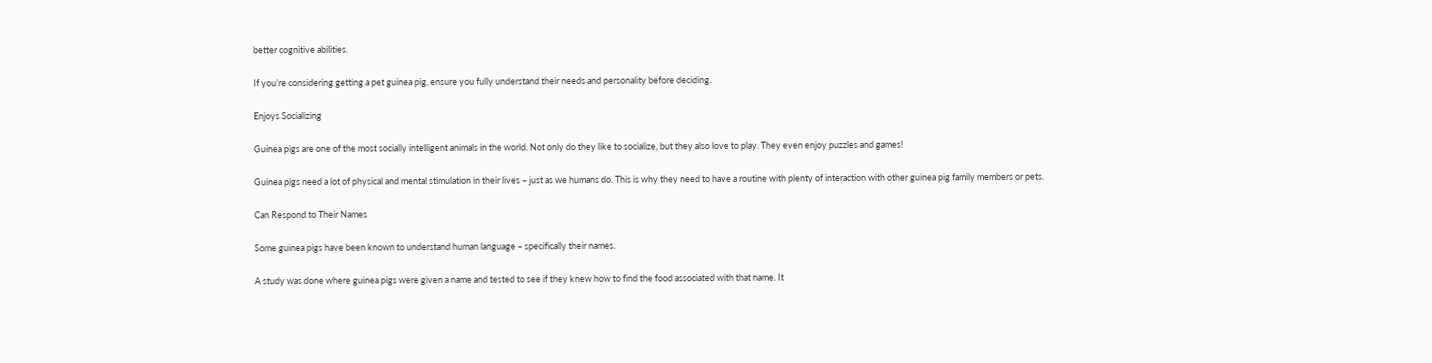better cognitive abilities.

If you’re considering getting a pet guinea pig, ensure you fully understand their needs and personality before deciding.

Enjoys Socializing

Guinea pigs are one of the most socially intelligent animals in the world. Not only do they like to socialize, but they also love to play. They even enjoy puzzles and games!

Guinea pigs need a lot of physical and mental stimulation in their lives – just as we humans do. This is why they need to have a routine with plenty of interaction with other guinea pig family members or pets.

Can Respond to Their Names

Some guinea pigs have been known to understand human language – specifically their names.

A study was done where guinea pigs were given a name and tested to see if they knew how to find the food associated with that name. It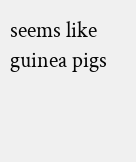seems like guinea pigs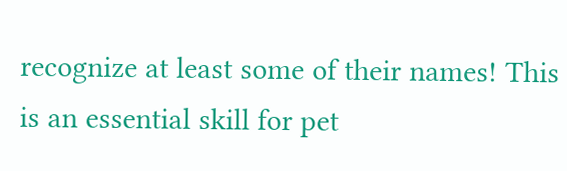recognize at least some of their names! This is an essential skill for pet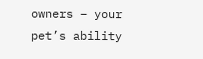owners – your pet’s ability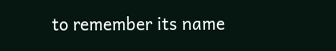to remember its name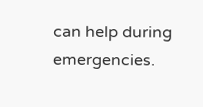can help during emergencies.